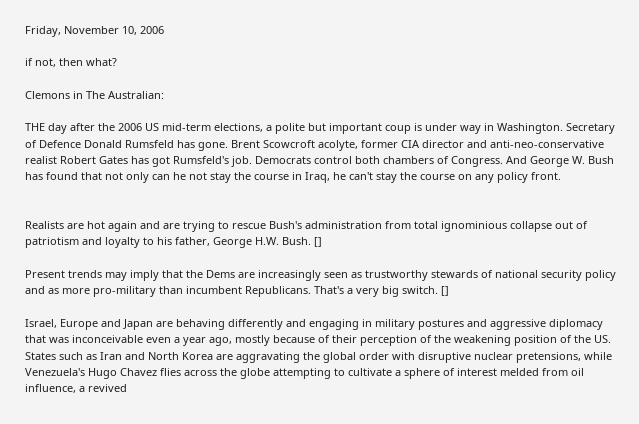Friday, November 10, 2006

if not, then what?

Clemons in The Australian:

THE day after the 2006 US mid-term elections, a polite but important coup is under way in Washington. Secretary of Defence Donald Rumsfeld has gone. Brent Scowcroft acolyte, former CIA director and anti-neo-conservative realist Robert Gates has got Rumsfeld's job. Democrats control both chambers of Congress. And George W. Bush has found that not only can he not stay the course in Iraq, he can't stay the course on any policy front.


Realists are hot again and are trying to rescue Bush's administration from total ignominious collapse out of patriotism and loyalty to his father, George H.W. Bush. []

Present trends may imply that the Dems are increasingly seen as trustworthy stewards of national security policy and as more pro-military than incumbent Republicans. That's a very big switch. []

Israel, Europe and Japan are behaving differently and engaging in military postures and aggressive diplomacy that was inconceivable even a year ago, mostly because of their perception of the weakening position of the US. States such as Iran and North Korea are aggravating the global order with disruptive nuclear pretensions, while Venezuela's Hugo Chavez flies across the globe attempting to cultivate a sphere of interest melded from oil influence, a revived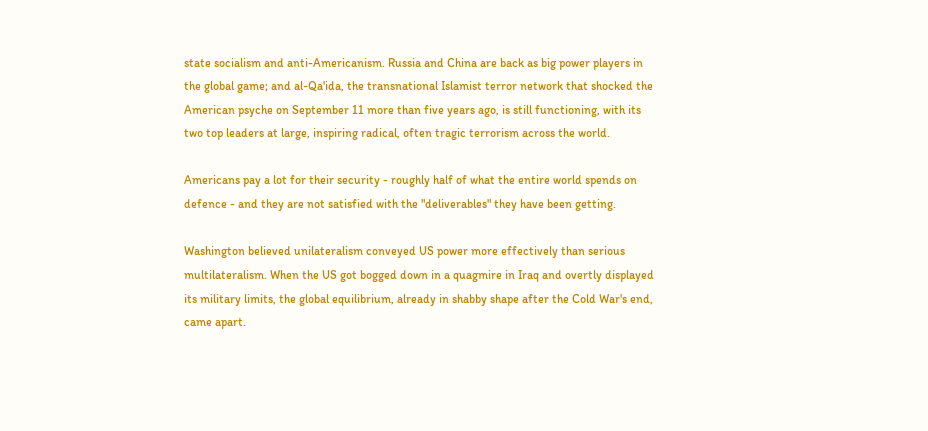state socialism and anti-Americanism. Russia and China are back as big power players in the global game; and al-Qa'ida, the transnational Islamist terror network that shocked the American psyche on September 11 more than five years ago, is still functioning, with its two top leaders at large, inspiring radical, often tragic terrorism across the world.

Americans pay a lot for their security - roughly half of what the entire world spends on defence - and they are not satisfied with the "deliverables" they have been getting.

Washington believed unilateralism conveyed US power more effectively than serious multilateralism. When the US got bogged down in a quagmire in Iraq and overtly displayed its military limits, the global equilibrium, already in shabby shape after the Cold War's end, came apart.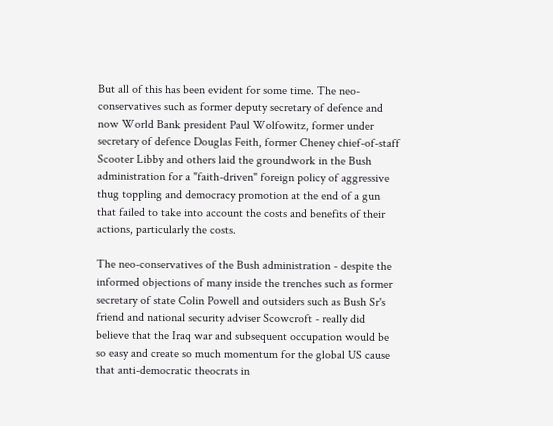But all of this has been evident for some time. The neo-conservatives such as former deputy secretary of defence and now World Bank president Paul Wolfowitz, former under secretary of defence Douglas Feith, former Cheney chief-of-staff Scooter Libby and others laid the groundwork in the Bush administration for a "faith-driven" foreign policy of aggressive thug toppling and democracy promotion at the end of a gun that failed to take into account the costs and benefits of their actions, particularly the costs.

The neo-conservatives of the Bush administration - despite the informed objections of many inside the trenches such as former secretary of state Colin Powell and outsiders such as Bush Sr's friend and national security adviser Scowcroft - really did believe that the Iraq war and subsequent occupation would be so easy and create so much momentum for the global US cause that anti-democratic theocrats in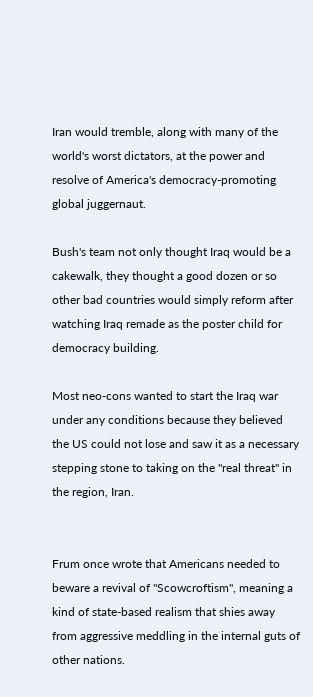Iran would tremble, along with many of the world's worst dictators, at the power and resolve of America's democracy-promoting global juggernaut.

Bush's team not only thought Iraq would be a cakewalk, they thought a good dozen or so other bad countries would simply reform after watching Iraq remade as the poster child for democracy building.

Most neo-cons wanted to start the Iraq war under any conditions because they believed the US could not lose and saw it as a necessary stepping stone to taking on the "real threat" in the region, Iran.


Frum once wrote that Americans needed to beware a revival of "Scowcroftism", meaning a kind of state-based realism that shies away from aggressive meddling in the internal guts of other nations.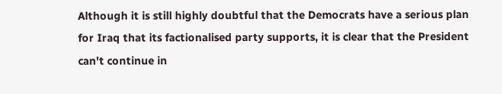Although it is still highly doubtful that the Democrats have a serious plan for Iraq that its factionalised party supports, it is clear that the President can't continue in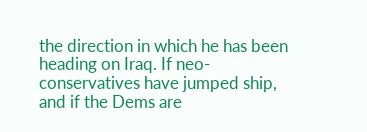the direction in which he has been heading on Iraq. If neo-conservatives have jumped ship, and if the Dems are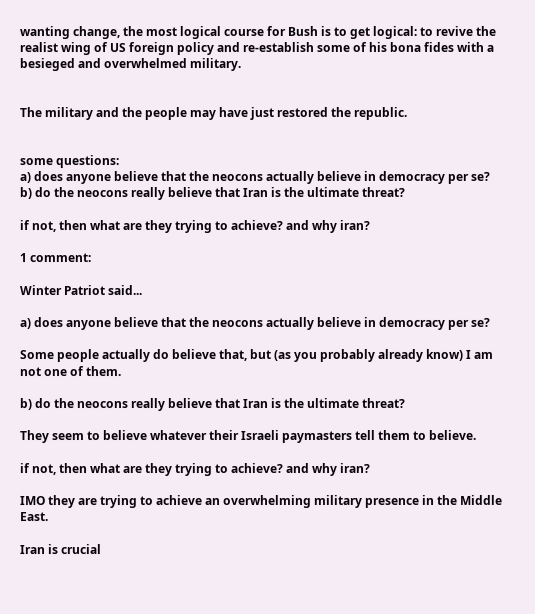wanting change, the most logical course for Bush is to get logical: to revive the realist wing of US foreign policy and re-establish some of his bona fides with a besieged and overwhelmed military.


The military and the people may have just restored the republic.


some questions:
a) does anyone believe that the neocons actually believe in democracy per se?
b) do the neocons really believe that Iran is the ultimate threat?

if not, then what are they trying to achieve? and why iran?

1 comment:

Winter Patriot said...

a) does anyone believe that the neocons actually believe in democracy per se?

Some people actually do believe that, but (as you probably already know) I am not one of them.

b) do the neocons really believe that Iran is the ultimate threat?

They seem to believe whatever their Israeli paymasters tell them to believe.

if not, then what are they trying to achieve? and why iran?

IMO they are trying to achieve an overwhelming military presence in the Middle East.

Iran is crucial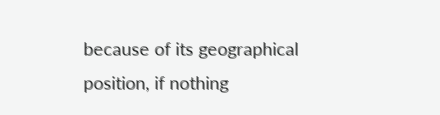because of its geographical position, if nothing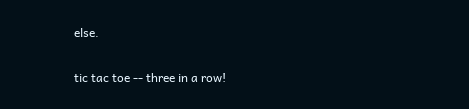else.

tic tac toe -- three in a row!